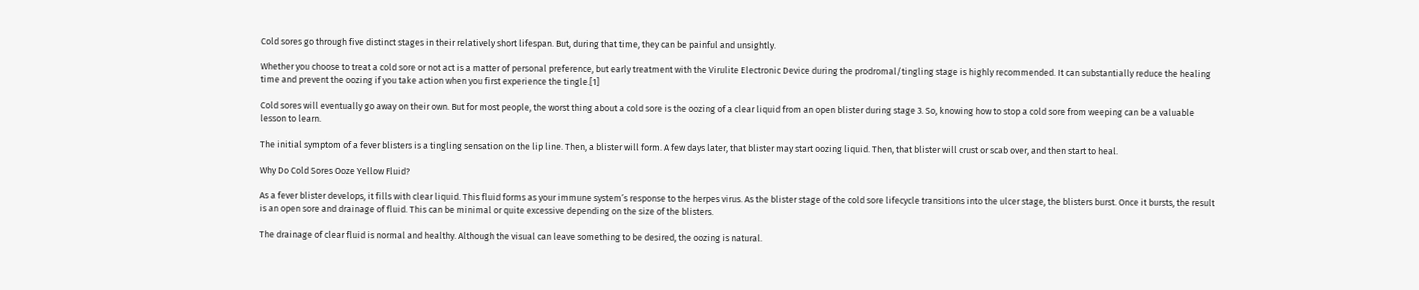Cold sores go through five distinct stages in their relatively short lifespan. But, during that time, they can be painful and unsightly.

Whether you choose to treat a cold sore or not act is a matter of personal preference, but early treatment with the Virulite Electronic Device during the prodromal/tingling stage is highly recommended. It can substantially reduce the healing time and prevent the oozing if you take action when you first experience the tingle.[1]

Cold sores will eventually go away on their own. But for most people, the worst thing about a cold sore is the oozing of a clear liquid from an open blister during stage 3. So, knowing how to stop a cold sore from weeping can be a valuable lesson to learn.

The initial symptom of a fever blisters is a tingling sensation on the lip line. Then, a blister will form. A few days later, that blister may start oozing liquid. Then, that blister will crust or scab over, and then start to heal.

Why Do Cold Sores Ooze Yellow Fluid?

As a fever blister develops, it fills with clear liquid. This fluid forms as your immune system’s response to the herpes virus. As the blister stage of the cold sore lifecycle transitions into the ulcer stage, the blisters burst. Once it bursts, the result is an open sore and drainage of fluid. This can be minimal or quite excessive depending on the size of the blisters.

The drainage of clear fluid is normal and healthy. Although the visual can leave something to be desired, the oozing is natural.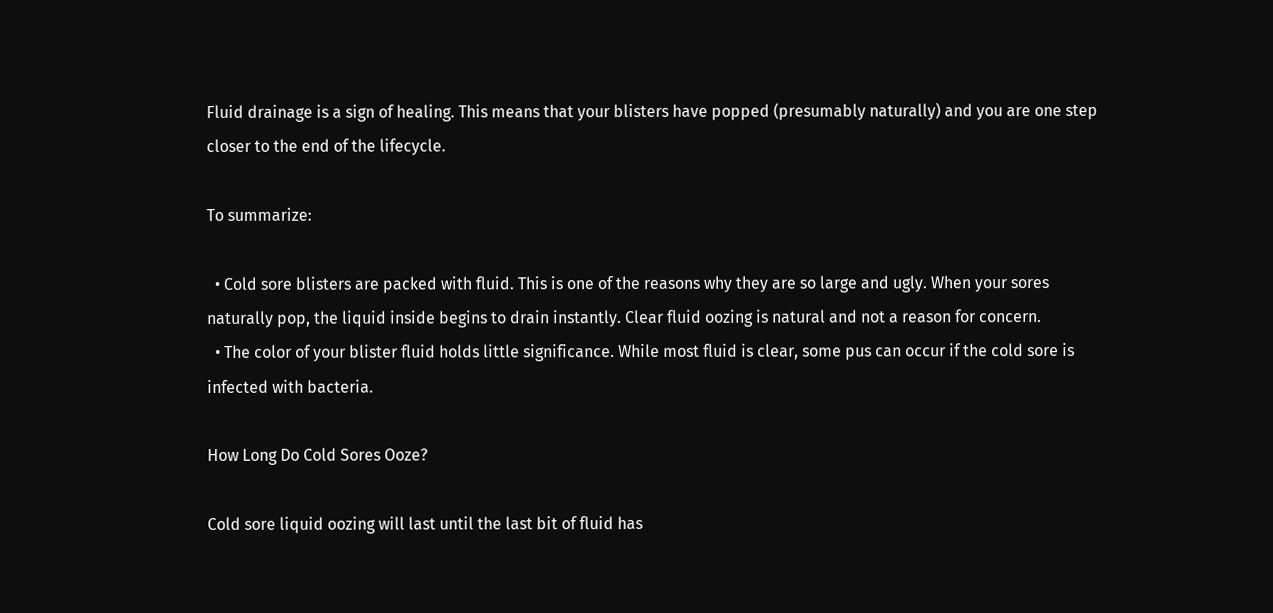Fluid drainage is a sign of healing. This means that your blisters have popped (presumably naturally) and you are one step closer to the end of the lifecycle.

To summarize:

  • Cold sore blisters are packed with fluid. This is one of the reasons why they are so large and ugly. When your sores naturally pop, the liquid inside begins to drain instantly. Clear fluid oozing is natural and not a reason for concern.
  • The color of your blister fluid holds little significance. While most fluid is clear, some pus can occur if the cold sore is infected with bacteria.

How Long Do Cold Sores Ooze?

Cold sore liquid oozing will last until the last bit of fluid has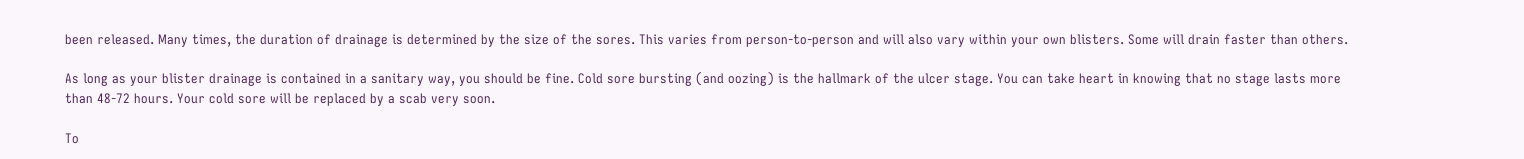been released. Many times, the duration of drainage is determined by the size of the sores. This varies from person-to-person and will also vary within your own blisters. Some will drain faster than others.

As long as your blister drainage is contained in a sanitary way, you should be fine. Cold sore bursting (and oozing) is the hallmark of the ulcer stage. You can take heart in knowing that no stage lasts more than 48-72 hours. Your cold sore will be replaced by a scab very soon.

To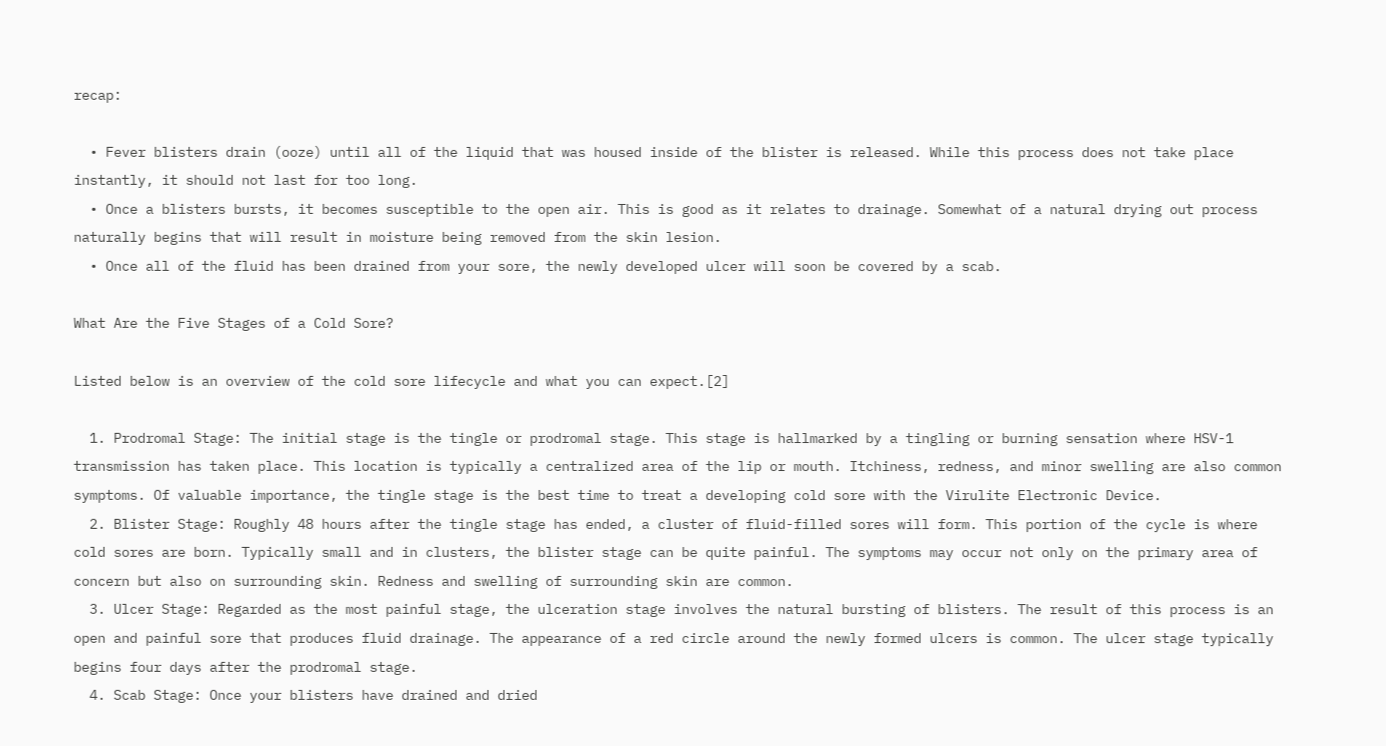recap:

  • Fever blisters drain (ooze) until all of the liquid that was housed inside of the blister is released. While this process does not take place instantly, it should not last for too long.
  • Once a blisters bursts, it becomes susceptible to the open air. This is good as it relates to drainage. Somewhat of a natural drying out process naturally begins that will result in moisture being removed from the skin lesion.
  • Once all of the fluid has been drained from your sore, the newly developed ulcer will soon be covered by a scab.

What Are the Five Stages of a Cold Sore?

Listed below is an overview of the cold sore lifecycle and what you can expect.[2]

  1. Prodromal Stage: The initial stage is the tingle or prodromal stage. This stage is hallmarked by a tingling or burning sensation where HSV-1 transmission has taken place. This location is typically a centralized area of the lip or mouth. Itchiness, redness, and minor swelling are also common symptoms. Of valuable importance, the tingle stage is the best time to treat a developing cold sore with the Virulite Electronic Device.
  2. Blister Stage: Roughly 48 hours after the tingle stage has ended, a cluster of fluid-filled sores will form. This portion of the cycle is where cold sores are born. Typically small and in clusters, the blister stage can be quite painful. The symptoms may occur not only on the primary area of concern but also on surrounding skin. Redness and swelling of surrounding skin are common.
  3. Ulcer Stage: Regarded as the most painful stage, the ulceration stage involves the natural bursting of blisters. The result of this process is an open and painful sore that produces fluid drainage. The appearance of a red circle around the newly formed ulcers is common. The ulcer stage typically begins four days after the prodromal stage.
  4. Scab Stage: Once your blisters have drained and dried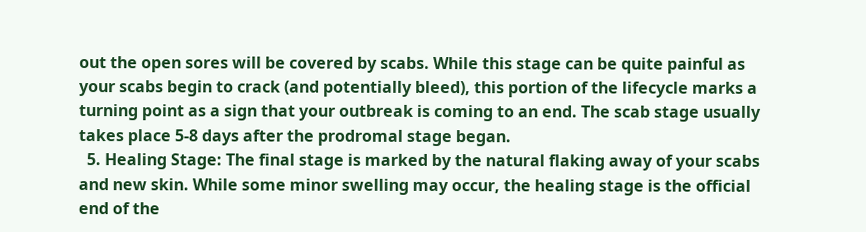out the open sores will be covered by scabs. While this stage can be quite painful as your scabs begin to crack (and potentially bleed), this portion of the lifecycle marks a turning point as a sign that your outbreak is coming to an end. The scab stage usually takes place 5-8 days after the prodromal stage began.
  5. Healing Stage: The final stage is marked by the natural flaking away of your scabs and new skin. While some minor swelling may occur, the healing stage is the official end of the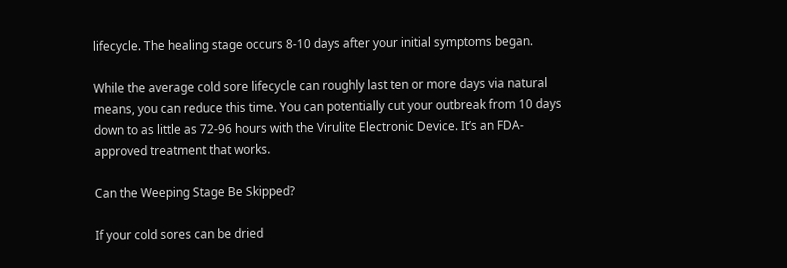lifecycle. The healing stage occurs 8-10 days after your initial symptoms began.

While the average cold sore lifecycle can roughly last ten or more days via natural means, you can reduce this time. You can potentially cut your outbreak from 10 days down to as little as 72-96 hours with the Virulite Electronic Device. It’s an FDA-approved treatment that works.

Can the Weeping Stage Be Skipped?

If your cold sores can be dried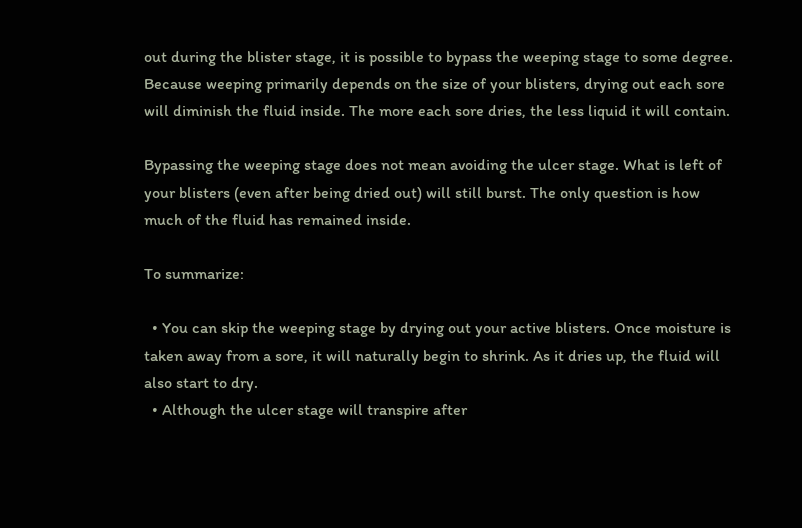out during the blister stage, it is possible to bypass the weeping stage to some degree. Because weeping primarily depends on the size of your blisters, drying out each sore will diminish the fluid inside. The more each sore dries, the less liquid it will contain.

Bypassing the weeping stage does not mean avoiding the ulcer stage. What is left of your blisters (even after being dried out) will still burst. The only question is how much of the fluid has remained inside.

To summarize:

  • You can skip the weeping stage by drying out your active blisters. Once moisture is taken away from a sore, it will naturally begin to shrink. As it dries up, the fluid will also start to dry.
  • Although the ulcer stage will transpire after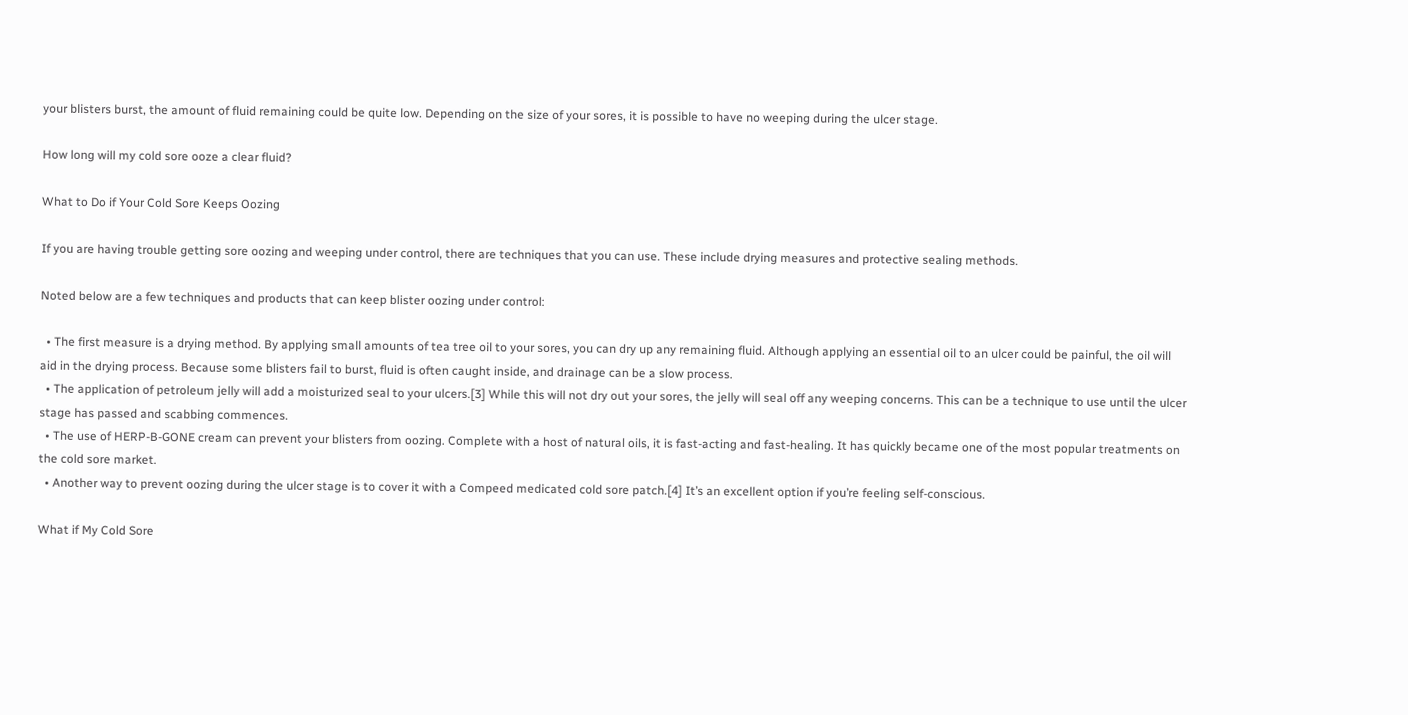your blisters burst, the amount of fluid remaining could be quite low. Depending on the size of your sores, it is possible to have no weeping during the ulcer stage.

How long will my cold sore ooze a clear fluid?

What to Do if Your Cold Sore Keeps Oozing

If you are having trouble getting sore oozing and weeping under control, there are techniques that you can use. These include drying measures and protective sealing methods.

Noted below are a few techniques and products that can keep blister oozing under control:

  • The first measure is a drying method. By applying small amounts of tea tree oil to your sores, you can dry up any remaining fluid. Although applying an essential oil to an ulcer could be painful, the oil will aid in the drying process. Because some blisters fail to burst, fluid is often caught inside, and drainage can be a slow process.
  • The application of petroleum jelly will add a moisturized seal to your ulcers.[3] While this will not dry out your sores, the jelly will seal off any weeping concerns. This can be a technique to use until the ulcer stage has passed and scabbing commences.
  • The use of HERP-B-GONE cream can prevent your blisters from oozing. Complete with a host of natural oils, it is fast-acting and fast-healing. It has quickly became one of the most popular treatments on the cold sore market.
  • Another way to prevent oozing during the ulcer stage is to cover it with a Compeed medicated cold sore patch.[4] It’s an excellent option if you’re feeling self-conscious.

What if My Cold Sore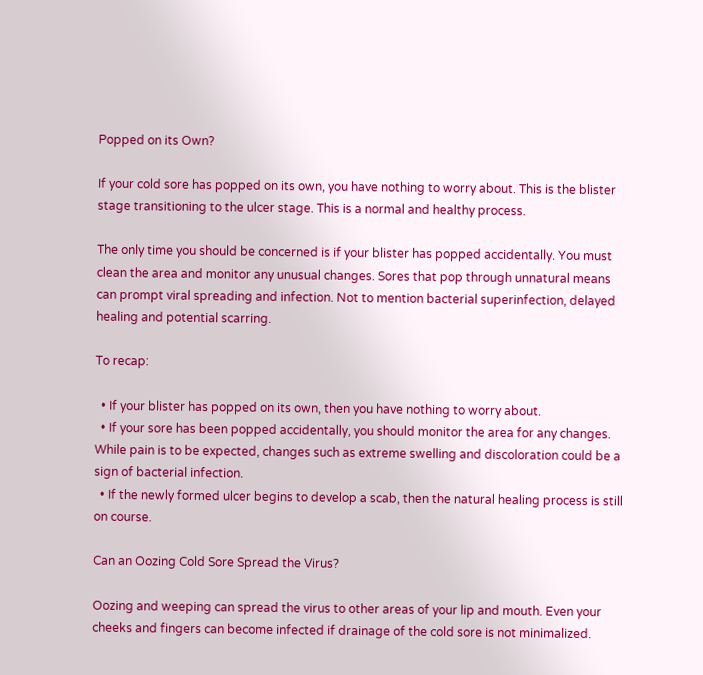Popped on its Own?

If your cold sore has popped on its own, you have nothing to worry about. This is the blister stage transitioning to the ulcer stage. This is a normal and healthy process.

The only time you should be concerned is if your blister has popped accidentally. You must clean the area and monitor any unusual changes. Sores that pop through unnatural means can prompt viral spreading and infection. Not to mention bacterial superinfection, delayed healing and potential scarring.

To recap:

  • If your blister has popped on its own, then you have nothing to worry about.
  • If your sore has been popped accidentally, you should monitor the area for any changes. While pain is to be expected, changes such as extreme swelling and discoloration could be a sign of bacterial infection.
  • If the newly formed ulcer begins to develop a scab, then the natural healing process is still on course.

Can an Oozing Cold Sore Spread the Virus?

Oozing and weeping can spread the virus to other areas of your lip and mouth. Even your cheeks and fingers can become infected if drainage of the cold sore is not minimalized.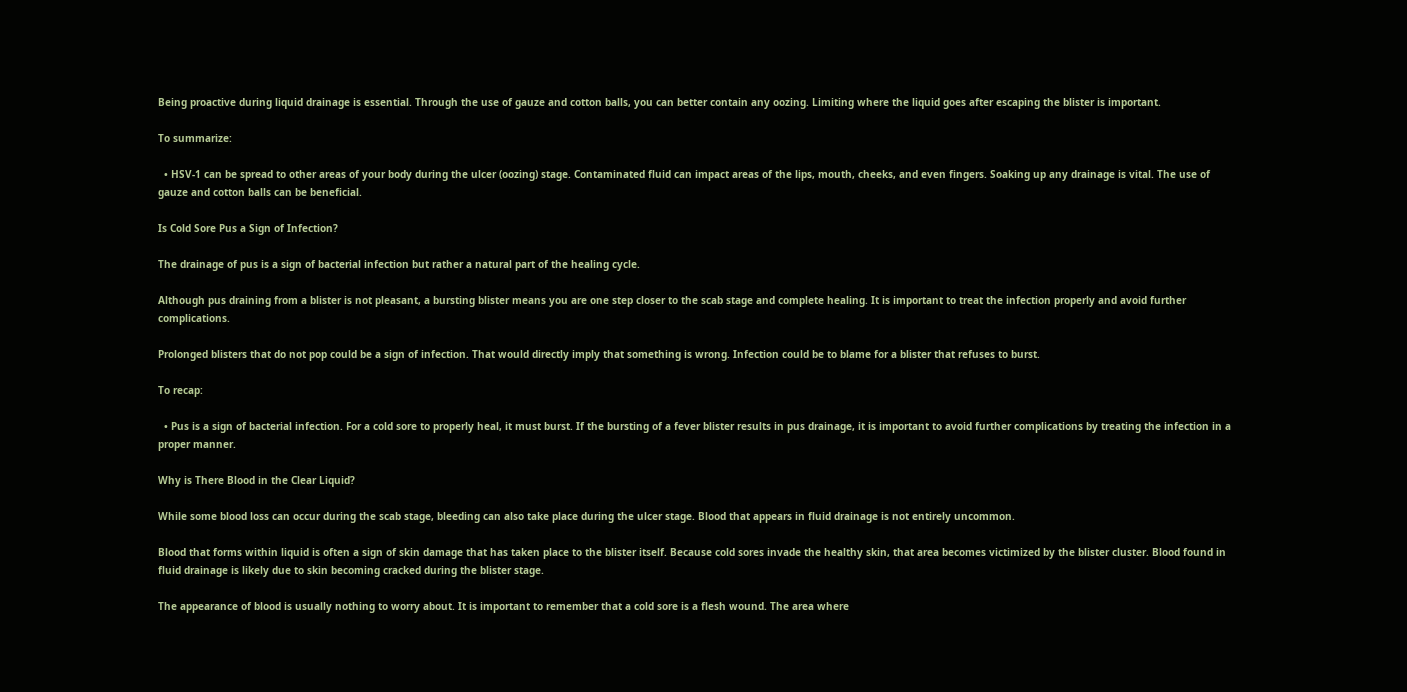Being proactive during liquid drainage is essential. Through the use of gauze and cotton balls, you can better contain any oozing. Limiting where the liquid goes after escaping the blister is important.

To summarize:

  • HSV-1 can be spread to other areas of your body during the ulcer (oozing) stage. Contaminated fluid can impact areas of the lips, mouth, cheeks, and even fingers. Soaking up any drainage is vital. The use of gauze and cotton balls can be beneficial.

Is Cold Sore Pus a Sign of Infection?

The drainage of pus is a sign of bacterial infection but rather a natural part of the healing cycle.

Although pus draining from a blister is not pleasant, a bursting blister means you are one step closer to the scab stage and complete healing. It is important to treat the infection properly and avoid further complications.

Prolonged blisters that do not pop could be a sign of infection. That would directly imply that something is wrong. Infection could be to blame for a blister that refuses to burst.

To recap:

  • Pus is a sign of bacterial infection. For a cold sore to properly heal, it must burst. If the bursting of a fever blister results in pus drainage, it is important to avoid further complications by treating the infection in a proper manner.

Why is There Blood in the Clear Liquid?

While some blood loss can occur during the scab stage, bleeding can also take place during the ulcer stage. Blood that appears in fluid drainage is not entirely uncommon.

Blood that forms within liquid is often a sign of skin damage that has taken place to the blister itself. Because cold sores invade the healthy skin, that area becomes victimized by the blister cluster. Blood found in fluid drainage is likely due to skin becoming cracked during the blister stage.

The appearance of blood is usually nothing to worry about. It is important to remember that a cold sore is a flesh wound. The area where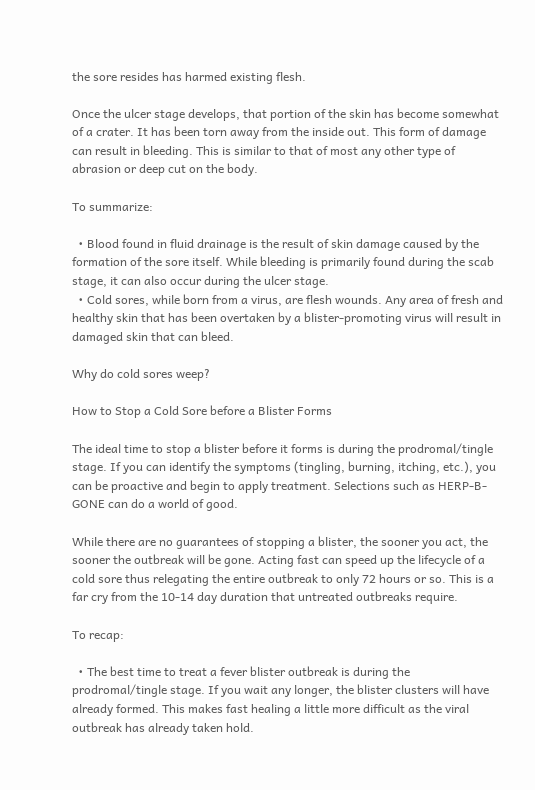the sore resides has harmed existing flesh.

Once the ulcer stage develops, that portion of the skin has become somewhat of a crater. It has been torn away from the inside out. This form of damage can result in bleeding. This is similar to that of most any other type of abrasion or deep cut on the body.

To summarize:

  • Blood found in fluid drainage is the result of skin damage caused by the formation of the sore itself. While bleeding is primarily found during the scab stage, it can also occur during the ulcer stage.
  • Cold sores, while born from a virus, are flesh wounds. Any area of fresh and healthy skin that has been overtaken by a blister-promoting virus will result in damaged skin that can bleed.

Why do cold sores weep?

How to Stop a Cold Sore before a Blister Forms

The ideal time to stop a blister before it forms is during the prodromal/tingle stage. If you can identify the symptoms (tingling, burning, itching, etc.), you can be proactive and begin to apply treatment. Selections such as HERP-B-GONE can do a world of good.

While there are no guarantees of stopping a blister, the sooner you act, the sooner the outbreak will be gone. Acting fast can speed up the lifecycle of a cold sore thus relegating the entire outbreak to only 72 hours or so. This is a far cry from the 10-14 day duration that untreated outbreaks require.

To recap:

  • The best time to treat a fever blister outbreak is during the prodromal/tingle stage. If you wait any longer, the blister clusters will have already formed. This makes fast healing a little more difficult as the viral outbreak has already taken hold.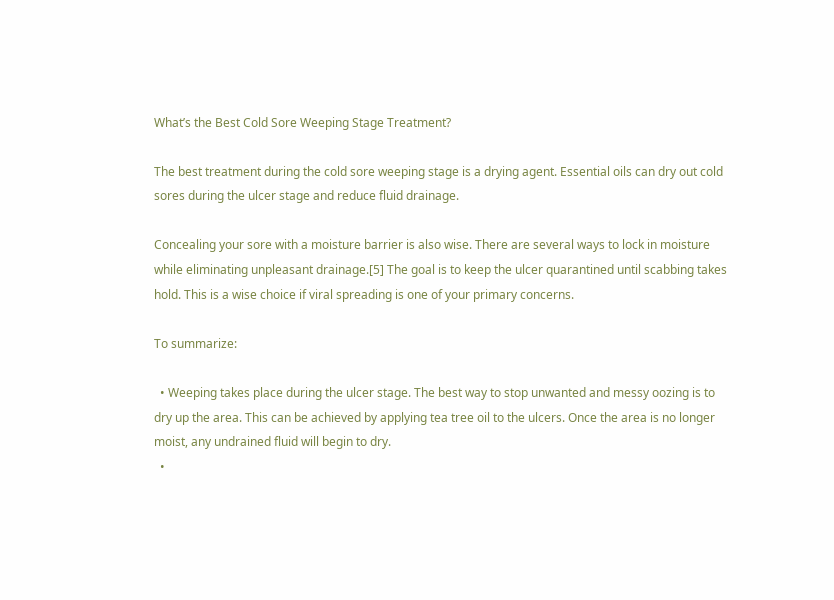What’s the Best Cold Sore Weeping Stage Treatment?

The best treatment during the cold sore weeping stage is a drying agent. Essential oils can dry out cold sores during the ulcer stage and reduce fluid drainage.

Concealing your sore with a moisture barrier is also wise. There are several ways to lock in moisture while eliminating unpleasant drainage.[5] The goal is to keep the ulcer quarantined until scabbing takes hold. This is a wise choice if viral spreading is one of your primary concerns.

To summarize:

  • Weeping takes place during the ulcer stage. The best way to stop unwanted and messy oozing is to dry up the area. This can be achieved by applying tea tree oil to the ulcers. Once the area is no longer moist, any undrained fluid will begin to dry.
  •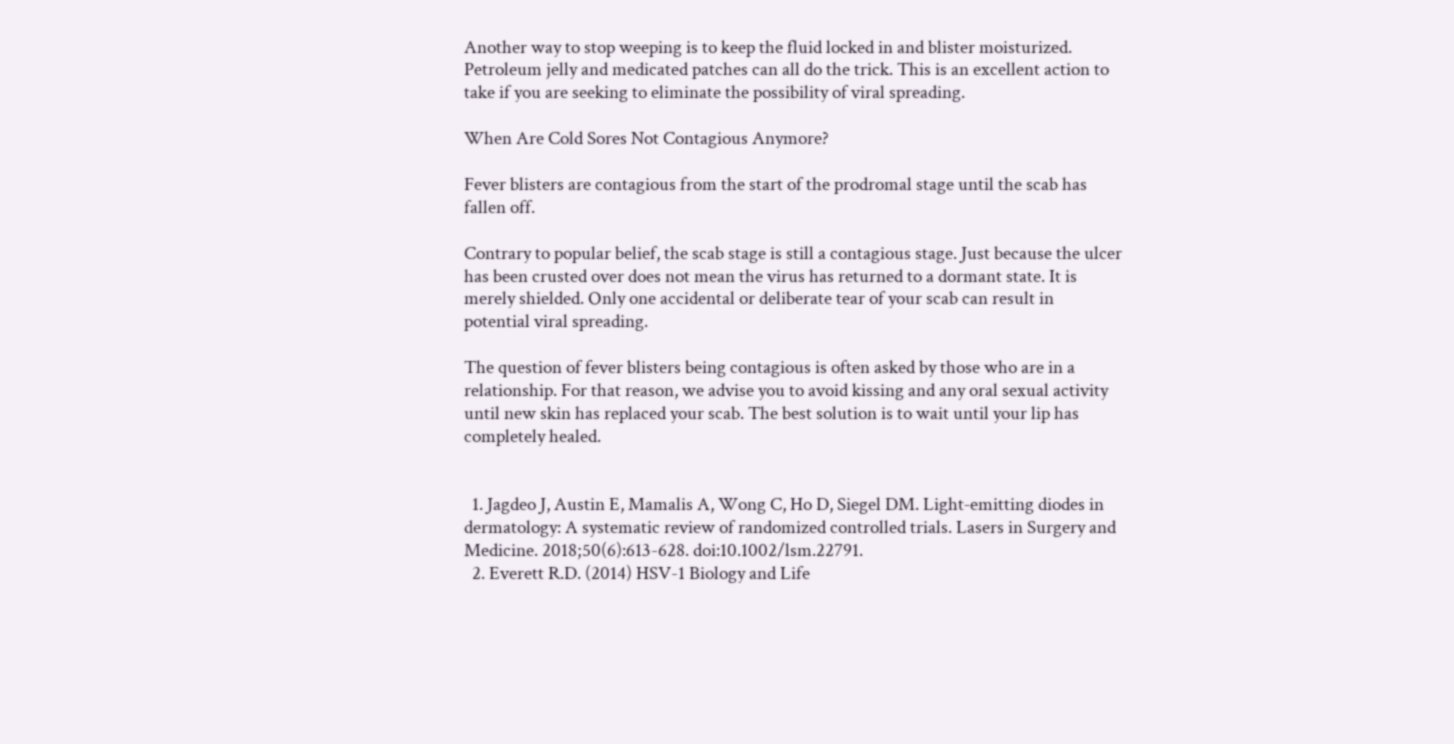Another way to stop weeping is to keep the fluid locked in and blister moisturized. Petroleum jelly and medicated patches can all do the trick. This is an excellent action to take if you are seeking to eliminate the possibility of viral spreading.

When Are Cold Sores Not Contagious Anymore?

Fever blisters are contagious from the start of the prodromal stage until the scab has fallen off.

Contrary to popular belief, the scab stage is still a contagious stage. Just because the ulcer has been crusted over does not mean the virus has returned to a dormant state. It is merely shielded. Only one accidental or deliberate tear of your scab can result in potential viral spreading.

The question of fever blisters being contagious is often asked by those who are in a relationship. For that reason, we advise you to avoid kissing and any oral sexual activity until new skin has replaced your scab. The best solution is to wait until your lip has completely healed.


  1. Jagdeo J, Austin E, Mamalis A, Wong C, Ho D, Siegel DM. Light‐emitting diodes in dermatology: A systematic review of randomized controlled trials. Lasers in Surgery and Medicine. 2018;50(6):613-628. doi:10.1002/lsm.22791.
  2. Everett R.D. (2014) HSV-1 Biology and Life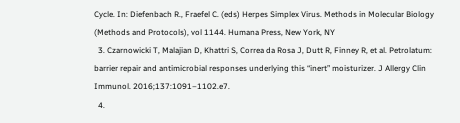Cycle. In: Diefenbach R., Fraefel C. (eds) Herpes Simplex Virus. Methods in Molecular Biology (Methods and Protocols), vol 1144. Humana Press, New York, NY
  3. Czarnowicki T, Malajian D, Khattri S, Correa da Rosa J, Dutt R, Finney R, et al. Petrolatum: barrier repair and antimicrobial responses underlying this “inert” moisturizer. J Allergy Clin Immunol. 2016;137:1091–1102.e7.
  4.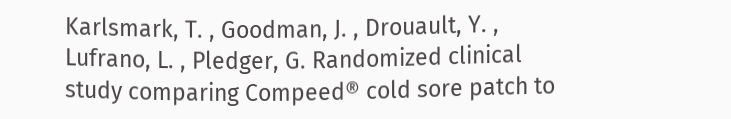Karlsmark, T. , Goodman, J. , Drouault, Y. , Lufrano, L. , Pledger, G. Randomized clinical study comparing Compeed® cold sore patch to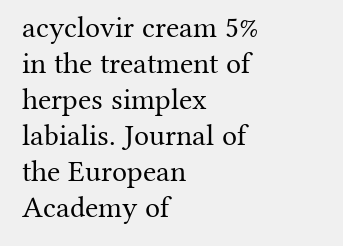acyclovir cream 5% in the treatment of herpes simplex labialis. Journal of the European Academy of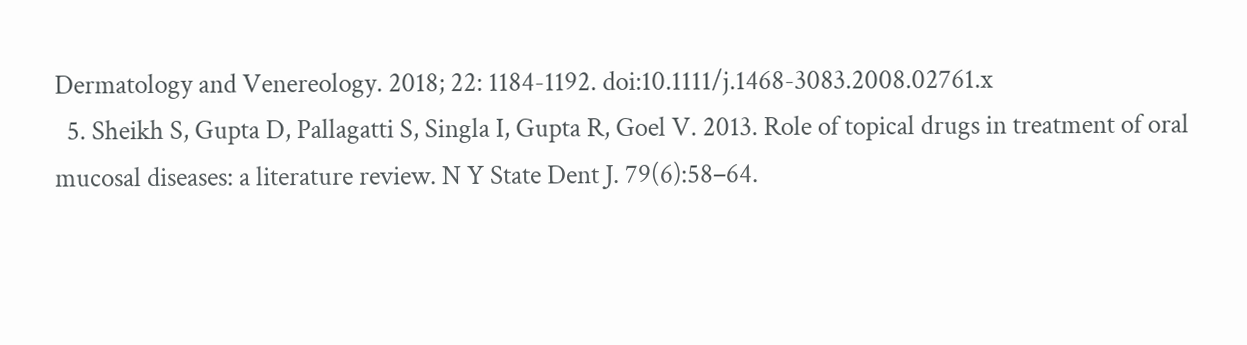Dermatology and Venereology. 2018; 22: 1184-1192. doi:10.1111/j.1468-3083.2008.02761.x
  5. Sheikh S, Gupta D, Pallagatti S, Singla I, Gupta R, Goel V. 2013. Role of topical drugs in treatment of oral mucosal diseases: a literature review. N Y State Dent J. 79(6):58–64.